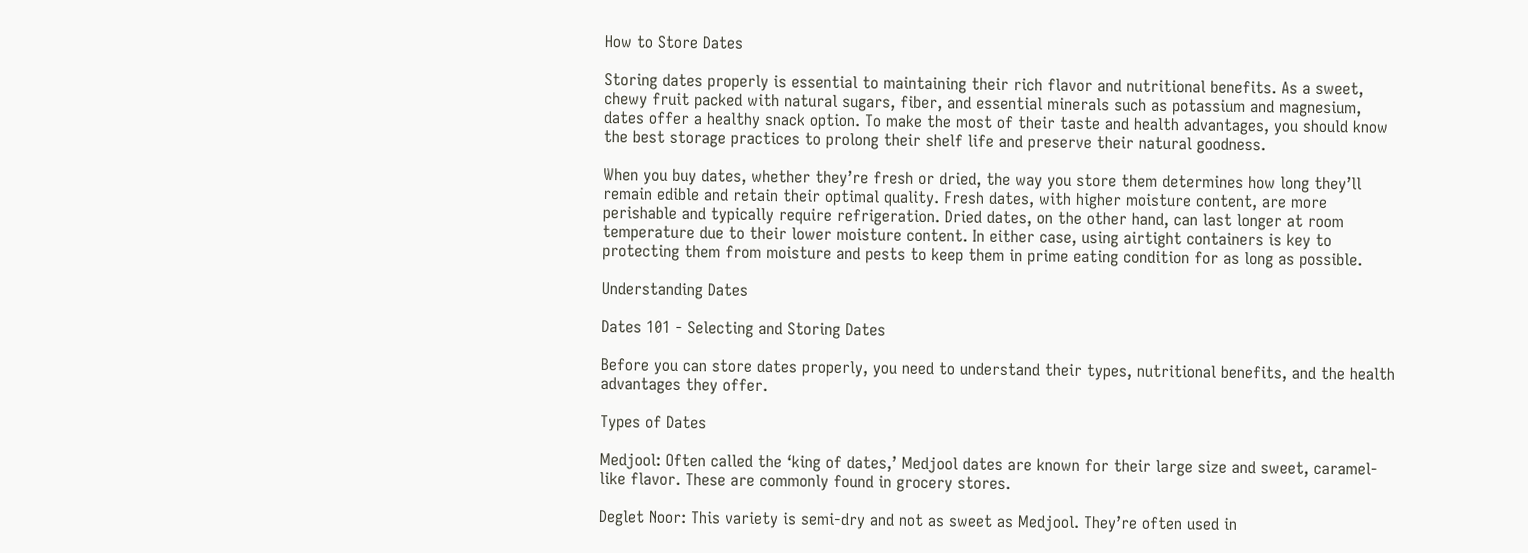How to Store Dates

Storing dates properly is essential to maintaining their rich flavor and nutritional benefits. As a sweet, chewy fruit packed with natural sugars, fiber, and essential minerals such as potassium and magnesium, dates offer a healthy snack option. To make the most of their taste and health advantages, you should know the best storage practices to prolong their shelf life and preserve their natural goodness.

When you buy dates, whether they’re fresh or dried, the way you store them determines how long they’ll remain edible and retain their optimal quality. Fresh dates, with higher moisture content, are more perishable and typically require refrigeration. Dried dates, on the other hand, can last longer at room temperature due to their lower moisture content. In either case, using airtight containers is key to protecting them from moisture and pests to keep them in prime eating condition for as long as possible.

Understanding Dates

Dates 101 - Selecting and Storing Dates

Before you can store dates properly, you need to understand their types, nutritional benefits, and the health advantages they offer.

Types of Dates

Medjool: Often called the ‘king of dates,’ Medjool dates are known for their large size and sweet, caramel-like flavor. These are commonly found in grocery stores.

Deglet Noor: This variety is semi-dry and not as sweet as Medjool. They’re often used in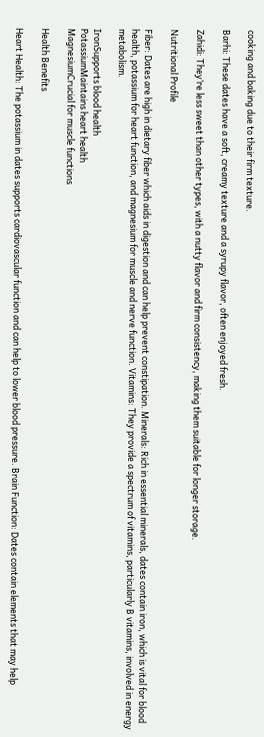cooking and baking due to their firm texture.

Barhi: These dates have a soft, creamy texture and a syrupy flavor, often enjoyed fresh.

Zahidi: They’re less sweet than other types, with a nutty flavor and firm consistency, making them suitable for longer storage.

Nutritional Profile

Fiber: Dates are high in dietary fiber which aids in digestion and can help prevent constipation. Minerals: Rich in essential minerals, dates contain iron, which is vital for blood health, potassium for heart function, and magnesium for muscle and nerve function. Vitamins: They provide a spectrum of vitamins, particularly B vitamins, involved in energy metabolism.

IronSupports blood health
PotassiumMaintains heart health
MagnesiumCrucial for muscle functions

Health Benefits

Heart Health: The potassium in dates supports cardiovascular function and can help to lower blood pressure. Brain Function: Dates contain elements that may help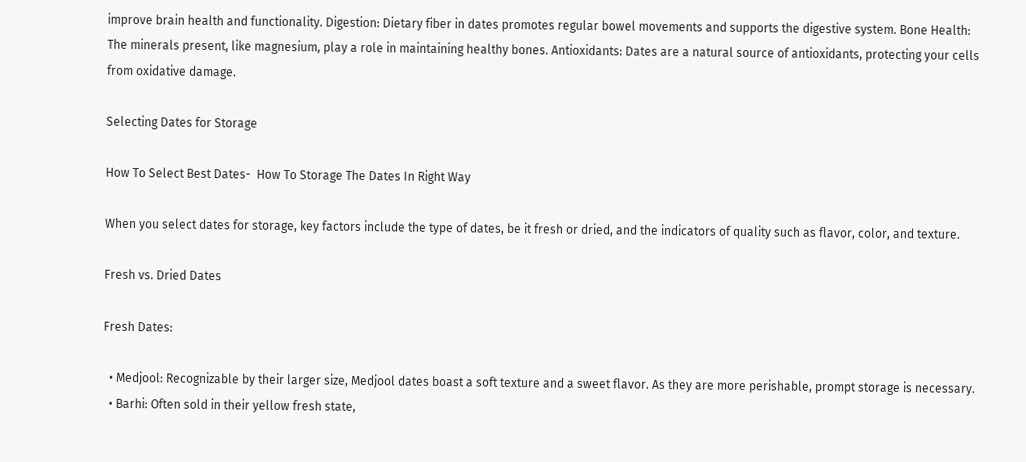improve brain health and functionality. Digestion: Dietary fiber in dates promotes regular bowel movements and supports the digestive system. Bone Health: The minerals present, like magnesium, play a role in maintaining healthy bones. Antioxidants: Dates are a natural source of antioxidants, protecting your cells from oxidative damage.

Selecting Dates for Storage

How To Select Best Dates-  How To Storage The Dates In Right Way

When you select dates for storage, key factors include the type of dates, be it fresh or dried, and the indicators of quality such as flavor, color, and texture.

Fresh vs. Dried Dates

Fresh Dates:

  • Medjool: Recognizable by their larger size, Medjool dates boast a soft texture and a sweet flavor. As they are more perishable, prompt storage is necessary.
  • Barhi: Often sold in their yellow fresh state,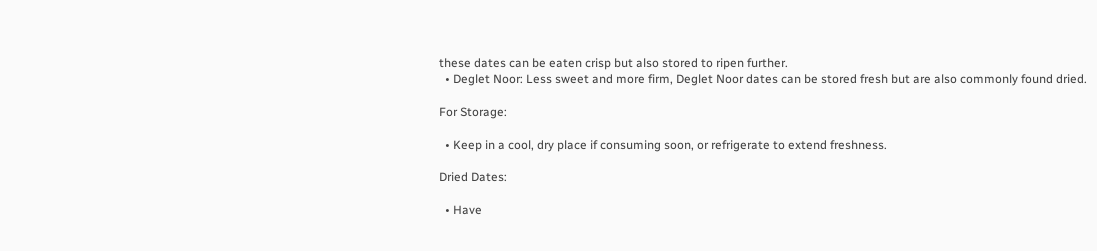these dates can be eaten crisp but also stored to ripen further.
  • Deglet Noor: Less sweet and more firm, Deglet Noor dates can be stored fresh but are also commonly found dried.

For Storage:

  • Keep in a cool, dry place if consuming soon, or refrigerate to extend freshness.

Dried Dates:

  • Have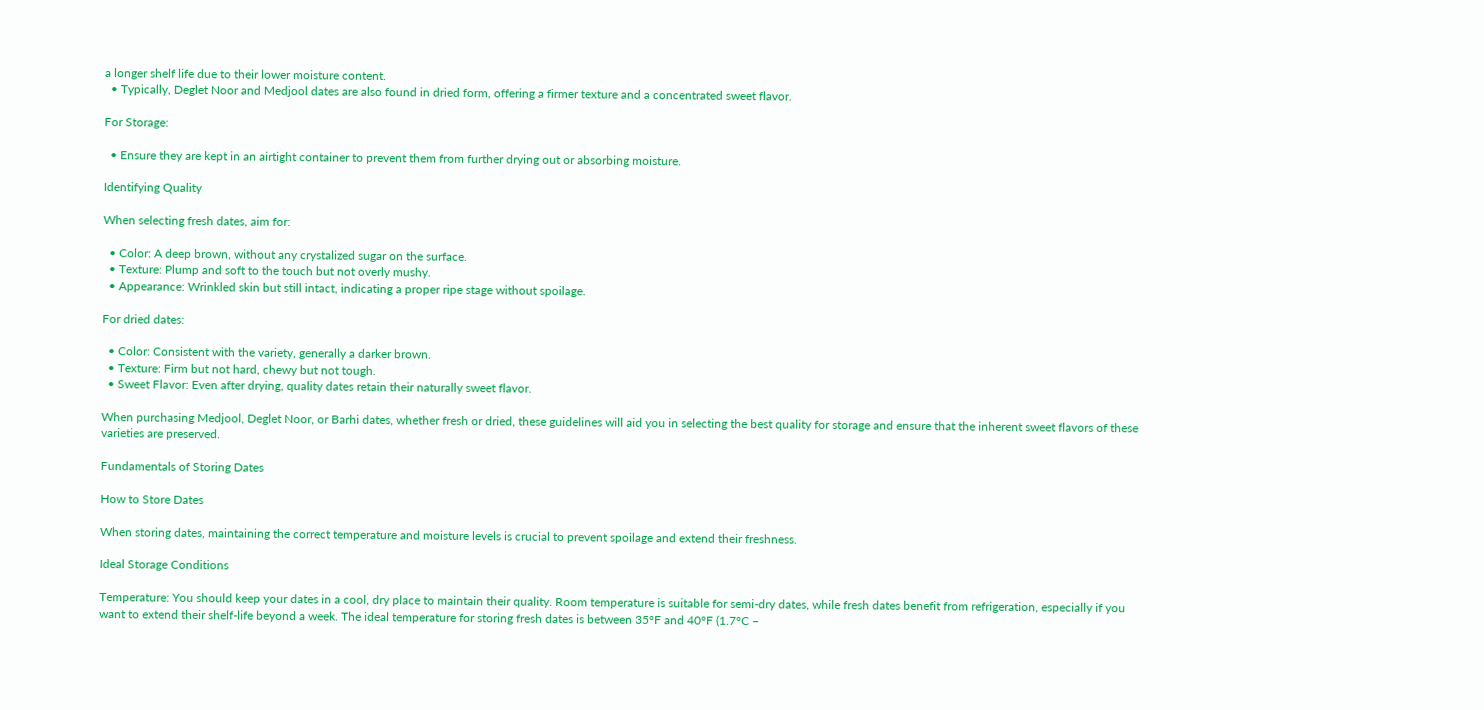a longer shelf life due to their lower moisture content.
  • Typically, Deglet Noor and Medjool dates are also found in dried form, offering a firmer texture and a concentrated sweet flavor.

For Storage:

  • Ensure they are kept in an airtight container to prevent them from further drying out or absorbing moisture.

Identifying Quality

When selecting fresh dates, aim for:

  • Color: A deep brown, without any crystalized sugar on the surface.
  • Texture: Plump and soft to the touch but not overly mushy.
  • Appearance: Wrinkled skin but still intact, indicating a proper ripe stage without spoilage.

For dried dates:

  • Color: Consistent with the variety, generally a darker brown.
  • Texture: Firm but not hard, chewy but not tough.
  • Sweet Flavor: Even after drying, quality dates retain their naturally sweet flavor.

When purchasing Medjool, Deglet Noor, or Barhi dates, whether fresh or dried, these guidelines will aid you in selecting the best quality for storage and ensure that the inherent sweet flavors of these varieties are preserved.

Fundamentals of Storing Dates

How to Store Dates

When storing dates, maintaining the correct temperature and moisture levels is crucial to prevent spoilage and extend their freshness.

Ideal Storage Conditions

Temperature: You should keep your dates in a cool, dry place to maintain their quality. Room temperature is suitable for semi-dry dates, while fresh dates benefit from refrigeration, especially if you want to extend their shelf-life beyond a week. The ideal temperature for storing fresh dates is between 35°F and 40°F (1.7°C –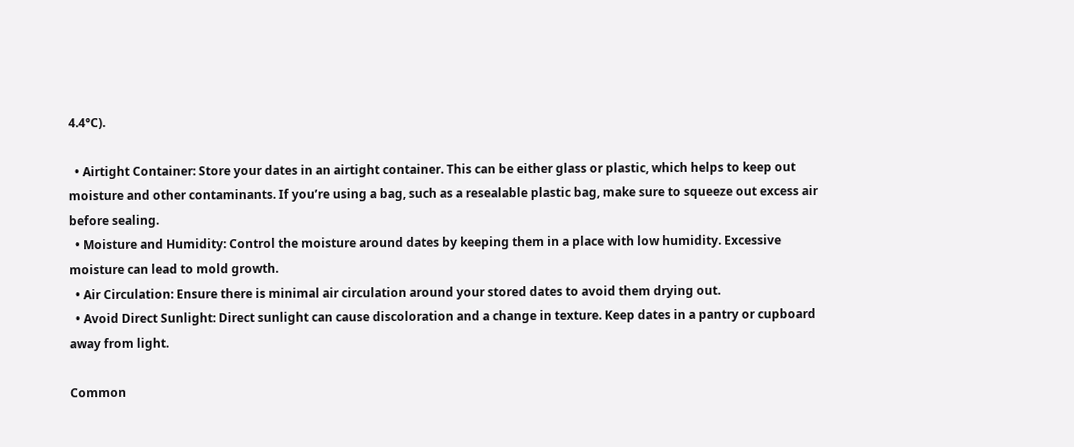4.4°C).

  • Airtight Container: Store your dates in an airtight container. This can be either glass or plastic, which helps to keep out moisture and other contaminants. If you’re using a bag, such as a resealable plastic bag, make sure to squeeze out excess air before sealing.
  • Moisture and Humidity: Control the moisture around dates by keeping them in a place with low humidity. Excessive moisture can lead to mold growth.
  • Air Circulation: Ensure there is minimal air circulation around your stored dates to avoid them drying out.
  • Avoid Direct Sunlight: Direct sunlight can cause discoloration and a change in texture. Keep dates in a pantry or cupboard away from light.

Common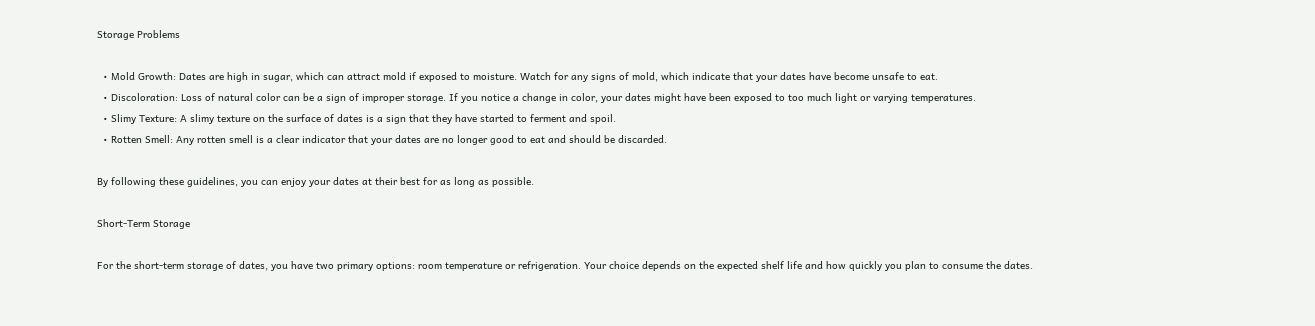Storage Problems

  • Mold Growth: Dates are high in sugar, which can attract mold if exposed to moisture. Watch for any signs of mold, which indicate that your dates have become unsafe to eat.
  • Discoloration: Loss of natural color can be a sign of improper storage. If you notice a change in color, your dates might have been exposed to too much light or varying temperatures.
  • Slimy Texture: A slimy texture on the surface of dates is a sign that they have started to ferment and spoil.
  • Rotten Smell: Any rotten smell is a clear indicator that your dates are no longer good to eat and should be discarded.

By following these guidelines, you can enjoy your dates at their best for as long as possible.

Short-Term Storage

For the short-term storage of dates, you have two primary options: room temperature or refrigeration. Your choice depends on the expected shelf life and how quickly you plan to consume the dates.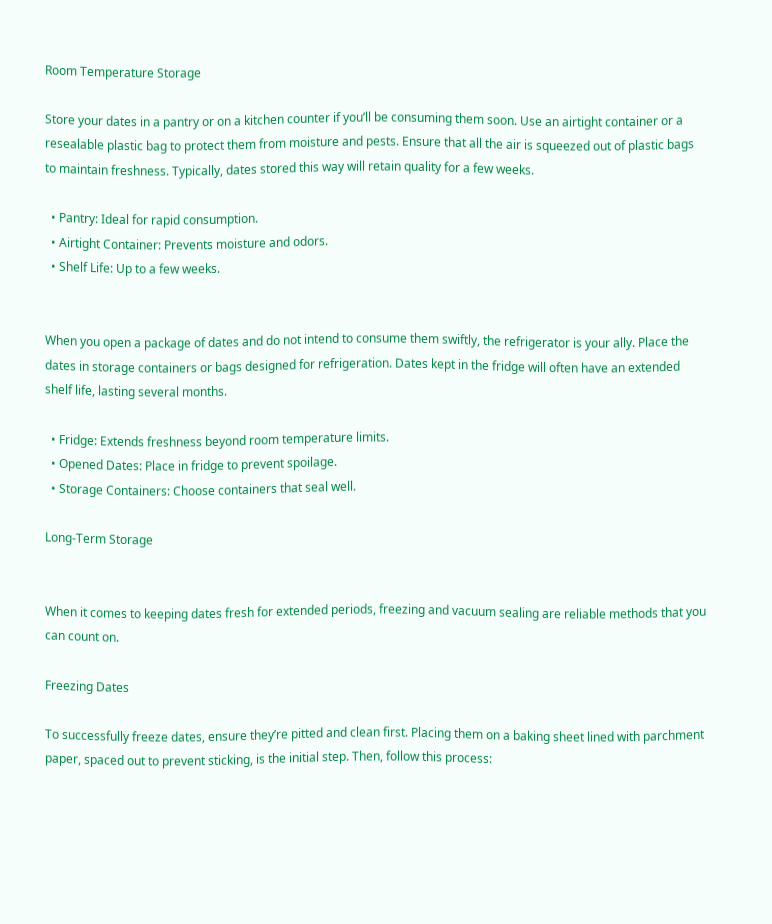Room Temperature Storage

Store your dates in a pantry or on a kitchen counter if you’ll be consuming them soon. Use an airtight container or a resealable plastic bag to protect them from moisture and pests. Ensure that all the air is squeezed out of plastic bags to maintain freshness. Typically, dates stored this way will retain quality for a few weeks.

  • Pantry: Ideal for rapid consumption.
  • Airtight Container: Prevents moisture and odors.
  • Shelf Life: Up to a few weeks.


When you open a package of dates and do not intend to consume them swiftly, the refrigerator is your ally. Place the dates in storage containers or bags designed for refrigeration. Dates kept in the fridge will often have an extended shelf life, lasting several months.

  • Fridge: Extends freshness beyond room temperature limits.
  • Opened Dates: Place in fridge to prevent spoilage.
  • Storage Containers: Choose containers that seal well.

Long-Term Storage


When it comes to keeping dates fresh for extended periods, freezing and vacuum sealing are reliable methods that you can count on.

Freezing Dates

To successfully freeze dates, ensure they’re pitted and clean first. Placing them on a baking sheet lined with parchment paper, spaced out to prevent sticking, is the initial step. Then, follow this process: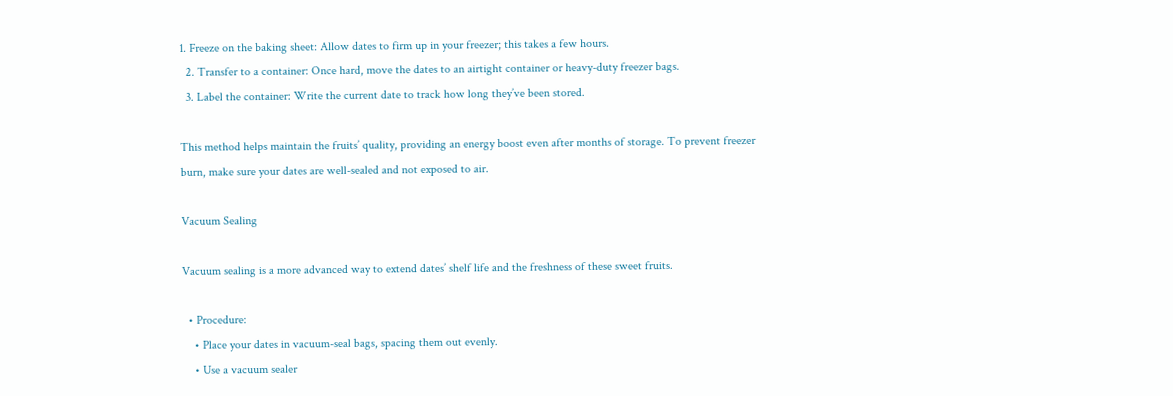1. Freeze on the baking sheet: Allow dates to firm up in your freezer; this takes a few hours.
  2. Transfer to a container: Once hard, move the dates to an airtight container or heavy-duty freezer bags.
  3. Label the container: Write the current date to track how long they’ve been stored.

This method helps maintain the fruits’ quality, providing an energy boost even after months of storage. To prevent freezer burn, make sure your dates are well-sealed and not exposed to air.

Vacuum Sealing

Vacuum sealing is a more advanced way to extend dates’ shelf life and the freshness of these sweet fruits.

  • Procedure:
    • Place your dates in vacuum-seal bags, spacing them out evenly.
    • Use a vacuum sealer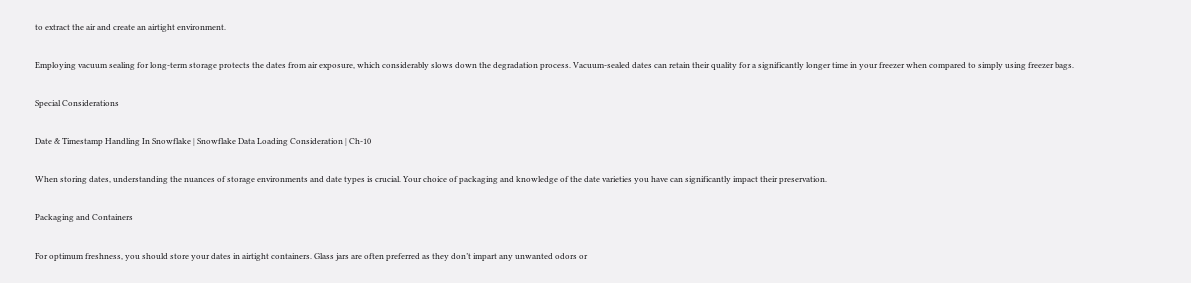to extract the air and create an airtight environment.

Employing vacuum sealing for long-term storage protects the dates from air exposure, which considerably slows down the degradation process. Vacuum-sealed dates can retain their quality for a significantly longer time in your freezer when compared to simply using freezer bags.

Special Considerations

Date & Timestamp Handling In Snowflake | Snowflake Data Loading Consideration | Ch-10

When storing dates, understanding the nuances of storage environments and date types is crucial. Your choice of packaging and knowledge of the date varieties you have can significantly impact their preservation.

Packaging and Containers

For optimum freshness, you should store your dates in airtight containers. Glass jars are often preferred as they don’t impart any unwanted odors or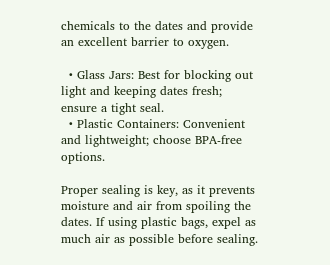chemicals to the dates and provide an excellent barrier to oxygen.

  • Glass Jars: Best for blocking out light and keeping dates fresh; ensure a tight seal.
  • Plastic Containers: Convenient and lightweight; choose BPA-free options.

Proper sealing is key, as it prevents moisture and air from spoiling the dates. If using plastic bags, expel as much air as possible before sealing.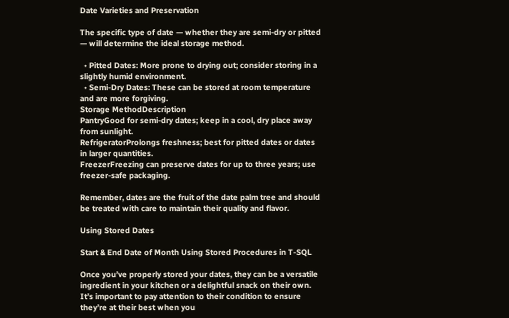Date Varieties and Preservation

The specific type of date — whether they are semi-dry or pitted — will determine the ideal storage method.

  • Pitted Dates: More prone to drying out; consider storing in a slightly humid environment.
  • Semi-Dry Dates: These can be stored at room temperature and are more forgiving.
Storage MethodDescription
PantryGood for semi-dry dates; keep in a cool, dry place away from sunlight.
RefrigeratorProlongs freshness; best for pitted dates or dates in larger quantities.
FreezerFreezing can preserve dates for up to three years; use freezer-safe packaging.

Remember, dates are the fruit of the date palm tree and should be treated with care to maintain their quality and flavor.

Using Stored Dates

Start & End Date of Month Using Stored Procedures in T-SQL

Once you’ve properly stored your dates, they can be a versatile ingredient in your kitchen or a delightful snack on their own. It’s important to pay attention to their condition to ensure they’re at their best when you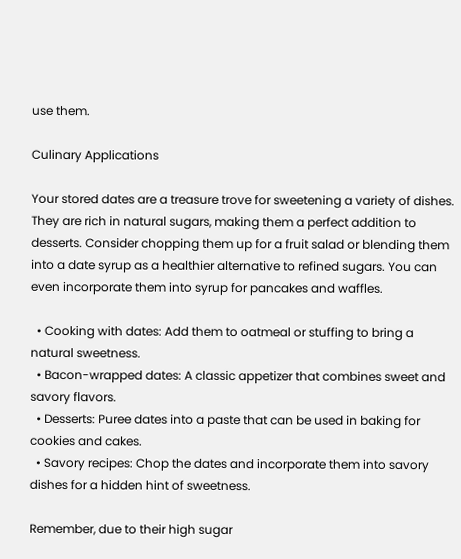use them.

Culinary Applications

Your stored dates are a treasure trove for sweetening a variety of dishes. They are rich in natural sugars, making them a perfect addition to desserts. Consider chopping them up for a fruit salad or blending them into a date syrup as a healthier alternative to refined sugars. You can even incorporate them into syrup for pancakes and waffles.

  • Cooking with dates: Add them to oatmeal or stuffing to bring a natural sweetness.
  • Bacon-wrapped dates: A classic appetizer that combines sweet and savory flavors.
  • Desserts: Puree dates into a paste that can be used in baking for cookies and cakes.
  • Savory recipes: Chop the dates and incorporate them into savory dishes for a hidden hint of sweetness.

Remember, due to their high sugar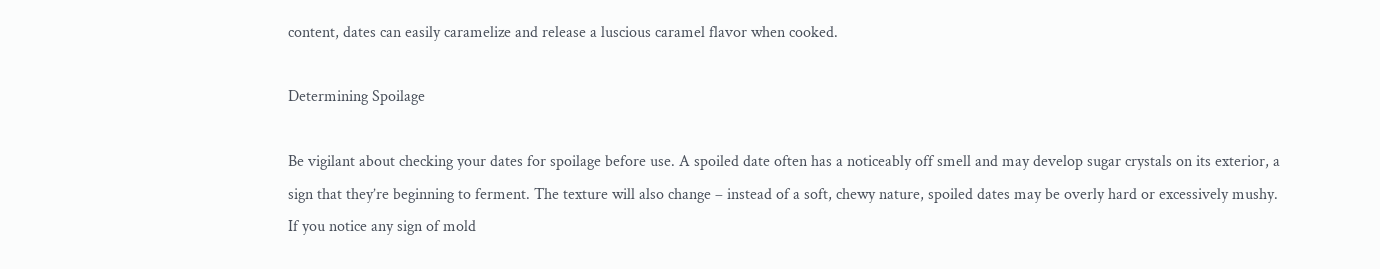content, dates can easily caramelize and release a luscious caramel flavor when cooked.

Determining Spoilage

Be vigilant about checking your dates for spoilage before use. A spoiled date often has a noticeably off smell and may develop sugar crystals on its exterior, a sign that they’re beginning to ferment. The texture will also change – instead of a soft, chewy nature, spoiled dates may be overly hard or excessively mushy. If you notice any sign of mold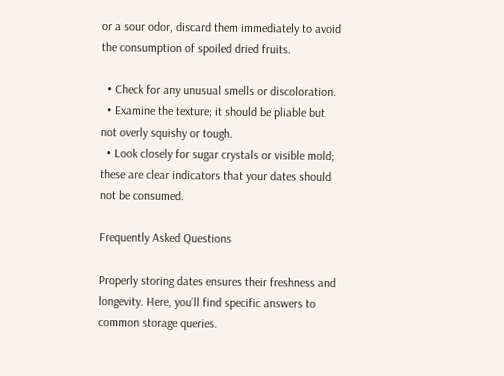or a sour odor, discard them immediately to avoid the consumption of spoiled dried fruits.

  • Check for any unusual smells or discoloration.
  • Examine the texture; it should be pliable but not overly squishy or tough.
  • Look closely for sugar crystals or visible mold; these are clear indicators that your dates should not be consumed.

Frequently Asked Questions

Properly storing dates ensures their freshness and longevity. Here, you’ll find specific answers to common storage queries.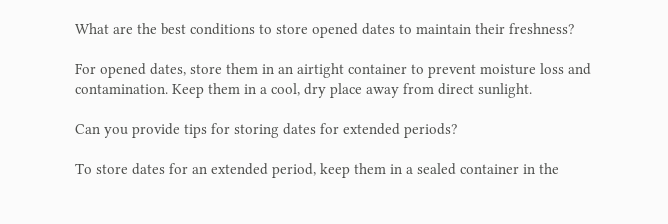What are the best conditions to store opened dates to maintain their freshness?

For opened dates, store them in an airtight container to prevent moisture loss and contamination. Keep them in a cool, dry place away from direct sunlight.

Can you provide tips for storing dates for extended periods?

To store dates for an extended period, keep them in a sealed container in the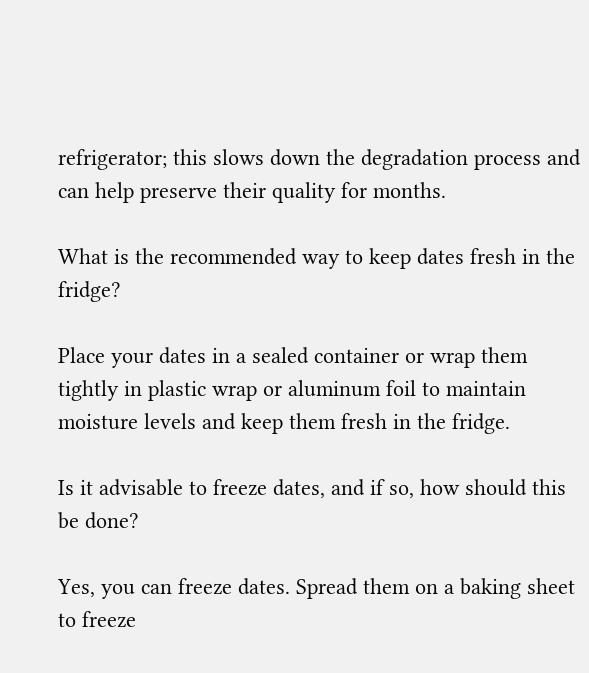refrigerator; this slows down the degradation process and can help preserve their quality for months.

What is the recommended way to keep dates fresh in the fridge?

Place your dates in a sealed container or wrap them tightly in plastic wrap or aluminum foil to maintain moisture levels and keep them fresh in the fridge.

Is it advisable to freeze dates, and if so, how should this be done?

Yes, you can freeze dates. Spread them on a baking sheet to freeze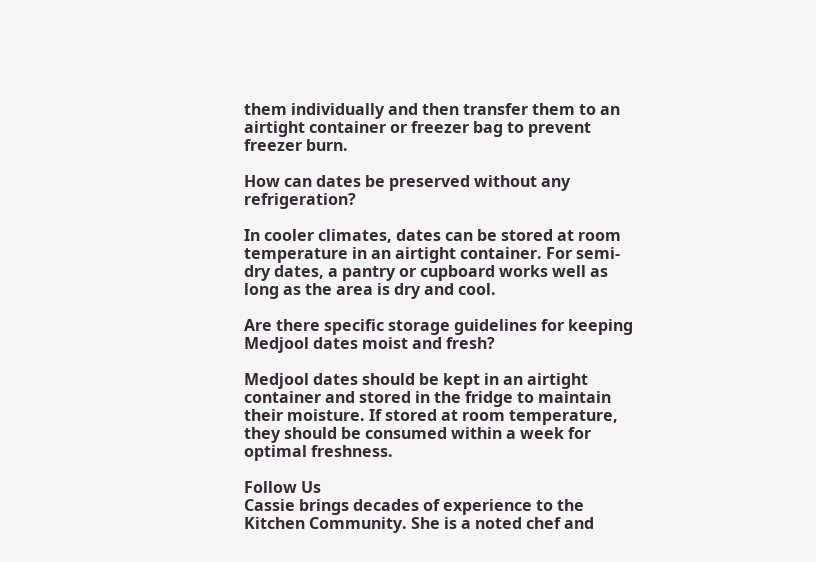them individually and then transfer them to an airtight container or freezer bag to prevent freezer burn.

How can dates be preserved without any refrigeration?

In cooler climates, dates can be stored at room temperature in an airtight container. For semi-dry dates, a pantry or cupboard works well as long as the area is dry and cool.

Are there specific storage guidelines for keeping Medjool dates moist and fresh?

Medjool dates should be kept in an airtight container and stored in the fridge to maintain their moisture. If stored at room temperature, they should be consumed within a week for optimal freshness.

Follow Us
Cassie brings decades of experience to the Kitchen Community. She is a noted chef and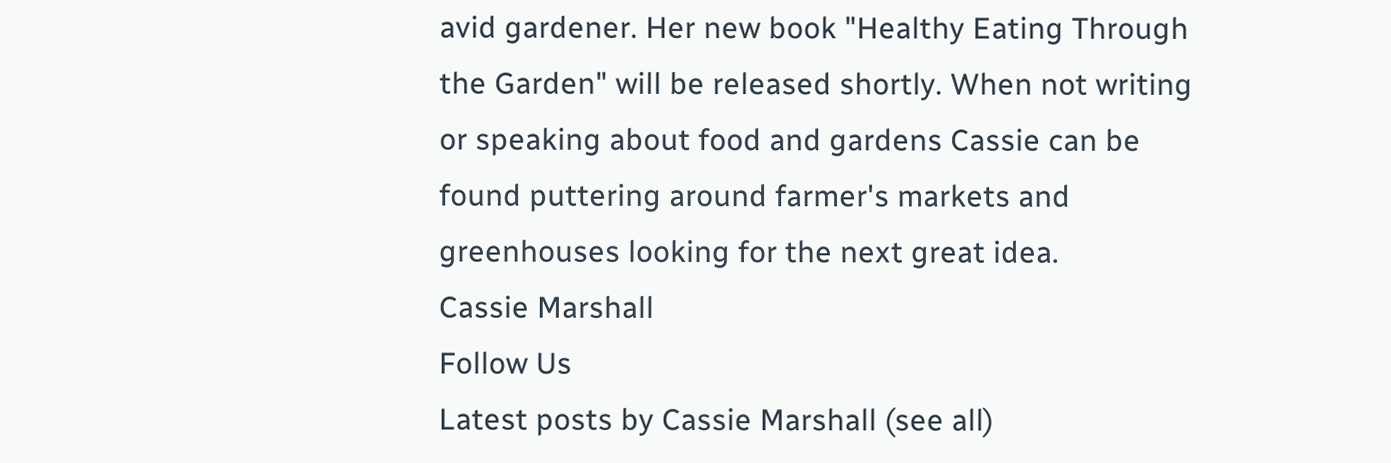avid gardener. Her new book "Healthy Eating Through the Garden" will be released shortly. When not writing or speaking about food and gardens Cassie can be found puttering around farmer's markets and greenhouses looking for the next great idea.
Cassie Marshall
Follow Us
Latest posts by Cassie Marshall (see all)